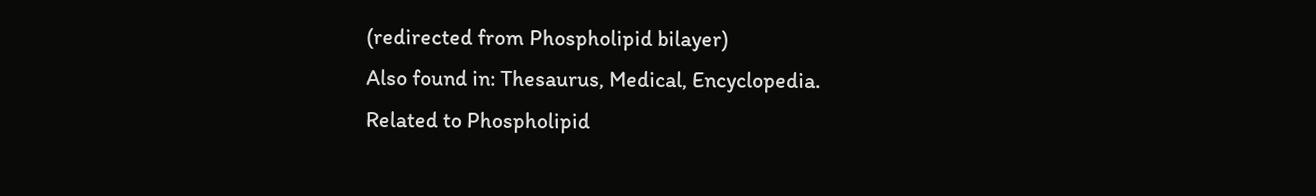(redirected from Phospholipid bilayer)
Also found in: Thesaurus, Medical, Encyclopedia.
Related to Phospholipid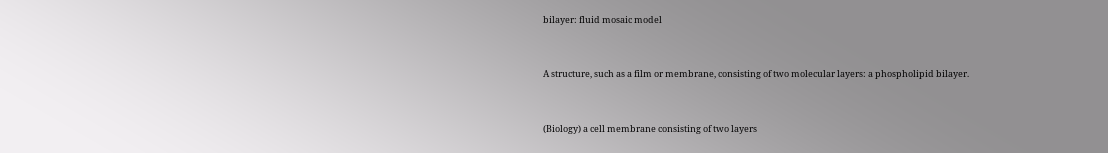bilayer: fluid mosaic model


A structure, such as a film or membrane, consisting of two molecular layers: a phospholipid bilayer.


(Biology) a cell membrane consisting of two layers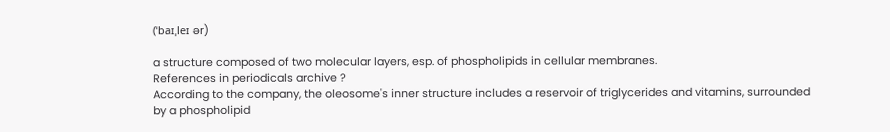(ˈbaɪˌleɪ ər)

a structure composed of two molecular layers, esp. of phospholipids in cellular membranes.
References in periodicals archive ?
According to the company, the oleosome's inner structure includes a reservoir of triglycerides and vitamins, surrounded by a phospholipid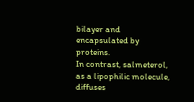bilayer and encapsulated by proteins.
In contrast, salmeterol, as a lipophilic molecule, diffuses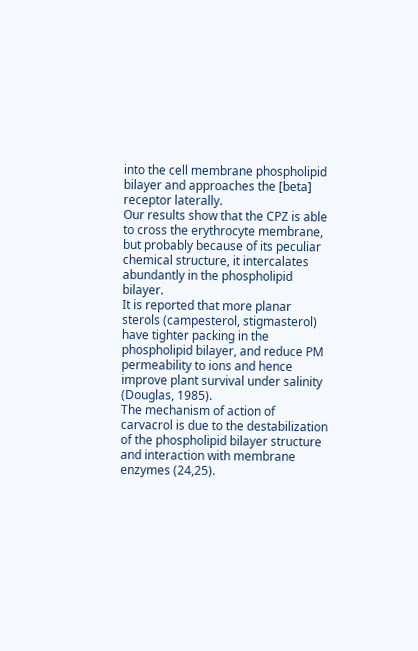into the cell membrane phospholipid bilayer and approaches the [beta] receptor laterally.
Our results show that the CPZ is able to cross the erythrocyte membrane, but probably because of its peculiar chemical structure, it intercalates abundantly in the phospholipid bilayer.
It is reported that more planar sterols (campesterol, stigmasterol) have tighter packing in the phospholipid bilayer, and reduce PM permeability to ions and hence improve plant survival under salinity (Douglas, 1985).
The mechanism of action of carvacrol is due to the destabilization of the phospholipid bilayer structure and interaction with membrane enzymes (24,25).